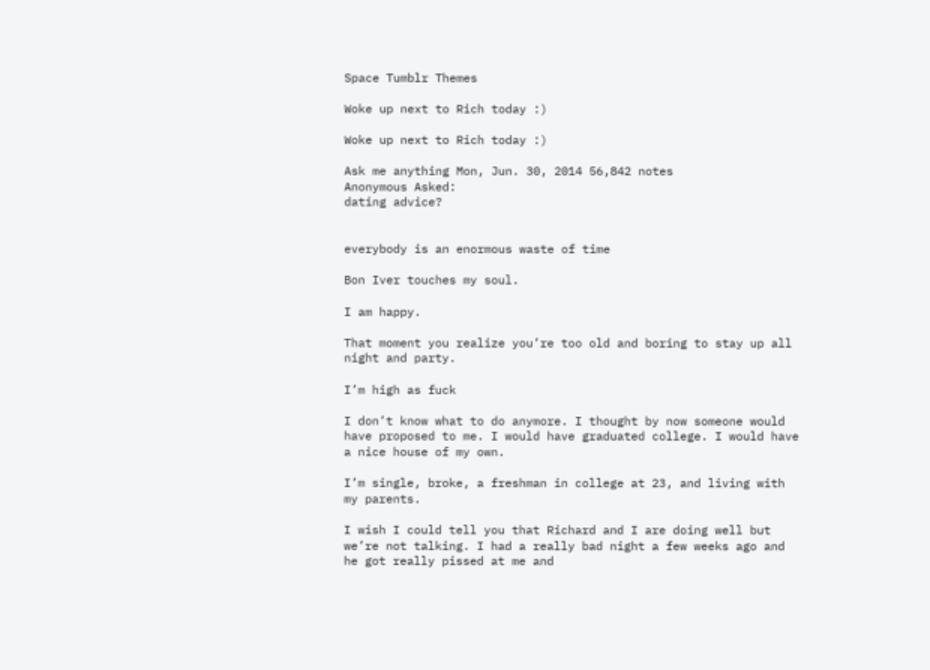Space Tumblr Themes

Woke up next to Rich today :)

Woke up next to Rich today :)

Ask me anything Mon, Jun. 30, 2014 56,842 notes
Anonymous Asked:
dating advice?


everybody is an enormous waste of time

Bon Iver touches my soul.

I am happy.

That moment you realize you’re too old and boring to stay up all night and party.

I’m high as fuck

I don’t know what to do anymore. I thought by now someone would have proposed to me. I would have graduated college. I would have a nice house of my own.

I’m single, broke, a freshman in college at 23, and living with my parents.

I wish I could tell you that Richard and I are doing well but we’re not talking. I had a really bad night a few weeks ago and he got really pissed at me and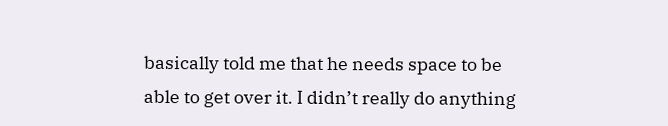basically told me that he needs space to be able to get over it. I didn’t really do anything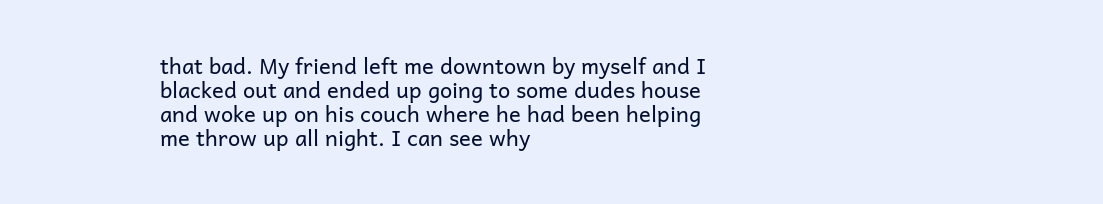that bad. My friend left me downtown by myself and I blacked out and ended up going to some dudes house and woke up on his couch where he had been helping me throw up all night. I can see why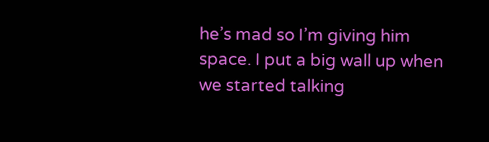he’s mad so I’m giving him space. I put a big wall up when we started talking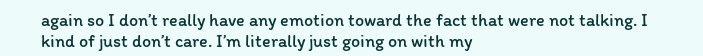again so I don’t really have any emotion toward the fact that were not talking. I kind of just don’t care. I’m literally just going on with my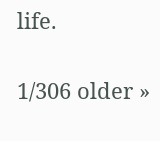life.

1/306 older »